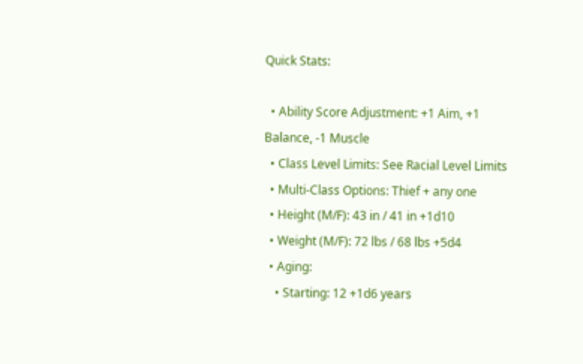Quick Stats:

  • Ability Score Adjustment: +1 Aim, +1 Balance, -1 Muscle
  • Class Level Limits: See Racial Level Limits
  • Multi-Class Options: Thief + any one
  • Height (M/F): 43 in / 41 in +1d10
  • Weight (M/F): 72 lbs / 68 lbs +5d4
  • Aging:
    • Starting: 12 +1d6 years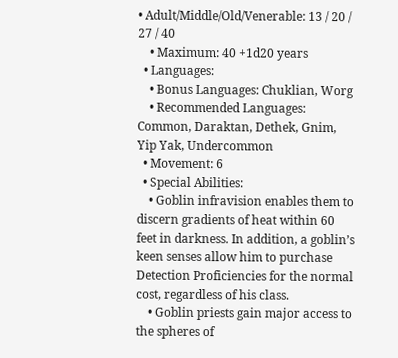• Adult/Middle/Old/Venerable: 13 / 20 / 27 / 40
    • Maximum: 40 +1d20 years
  • Languages:
    • Bonus Languages: Chuklian, Worg
    • Recommended Languages: Common, Daraktan, Dethek, Gnim, Yip Yak, Undercommon
  • Movement: 6
  • Special Abilities:
    • Goblin infravision enables them to discern gradients of heat within 60 feet in darkness. In addition, a goblin’s keen senses allow him to purchase Detection Proficiencies for the normal cost, regardless of his class.
    • Goblin priests gain major access to the spheres of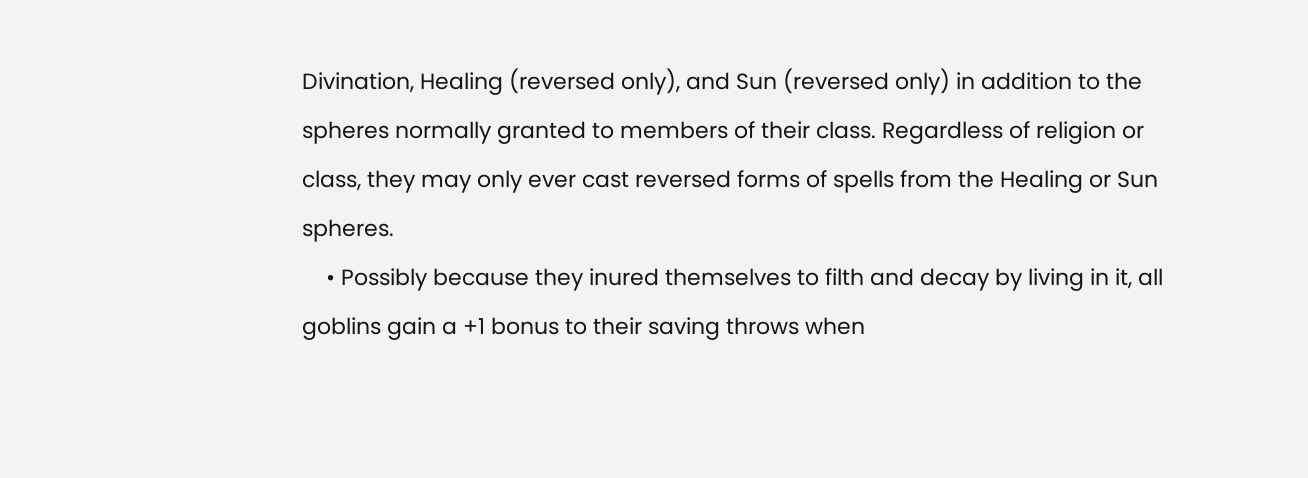Divination, Healing (reversed only), and Sun (reversed only) in addition to the spheres normally granted to members of their class. Regardless of religion or class, they may only ever cast reversed forms of spells from the Healing or Sun spheres.
    • Possibly because they inured themselves to filth and decay by living in it, all goblins gain a +1 bonus to their saving throws when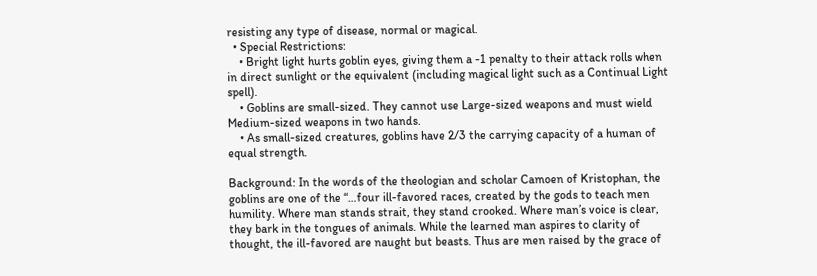resisting any type of disease, normal or magical.
  • Special Restrictions:
    • Bright light hurts goblin eyes, giving them a -1 penalty to their attack rolls when in direct sunlight or the equivalent (including magical light such as a Continual Light spell).
    • Goblins are small-sized. They cannot use Large-sized weapons and must wield Medium-sized weapons in two hands.
    • As small-sized creatures, goblins have 2/3 the carrying capacity of a human of equal strength.

Background: In the words of the theologian and scholar Camoen of Kristophan, the goblins are one of the “…four ill-favored races, created by the gods to teach men humility. Where man stands strait, they stand crooked. Where man’s voice is clear, they bark in the tongues of animals. While the learned man aspires to clarity of thought, the ill-favored are naught but beasts. Thus are men raised by the grace of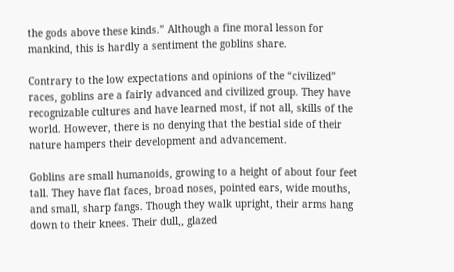the gods above these kinds.” Although a fine moral lesson for mankind, this is hardly a sentiment the goblins share.

Contrary to the low expectations and opinions of the “civilized” races, goblins are a fairly advanced and civilized group. They have recognizable cultures and have learned most, if not all, skills of the world. However, there is no denying that the bestial side of their nature hampers their development and advancement.

Goblins are small humanoids, growing to a height of about four feet tall. They have flat faces, broad noses, pointed ears, wide mouths, and small, sharp fangs. Though they walk upright, their arms hang down to their knees. Their dull,, glazed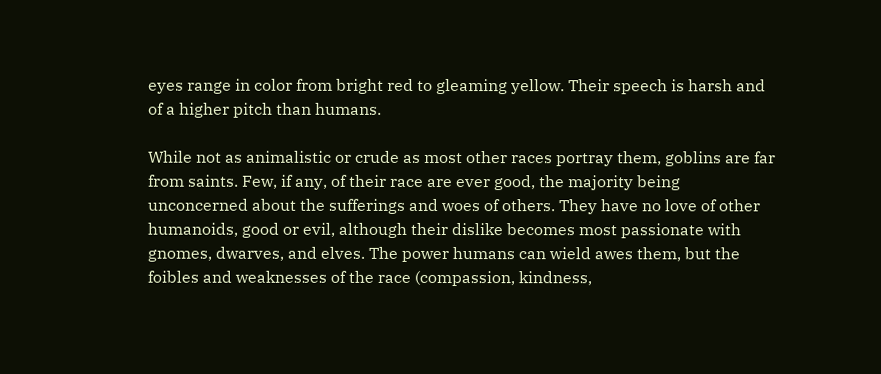eyes range in color from bright red to gleaming yellow. Their speech is harsh and of a higher pitch than humans.

While not as animalistic or crude as most other races portray them, goblins are far from saints. Few, if any, of their race are ever good, the majority being unconcerned about the sufferings and woes of others. They have no love of other humanoids, good or evil, although their dislike becomes most passionate with gnomes, dwarves, and elves. The power humans can wield awes them, but the foibles and weaknesses of the race (compassion, kindness,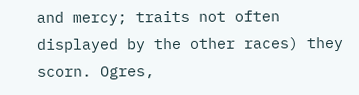and mercy; traits not often displayed by the other races) they scorn. Ogres,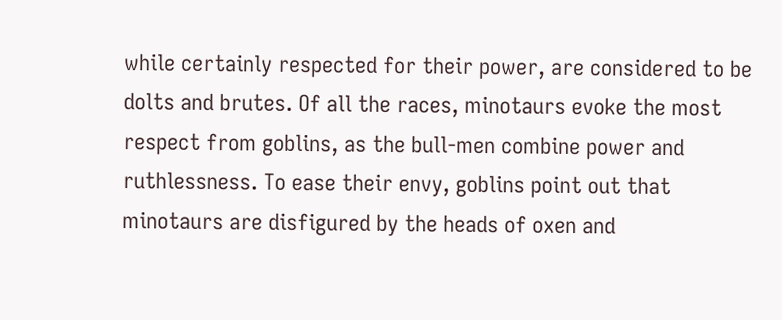while certainly respected for their power, are considered to be dolts and brutes. Of all the races, minotaurs evoke the most respect from goblins, as the bull-men combine power and ruthlessness. To ease their envy, goblins point out that minotaurs are disfigured by the heads of oxen and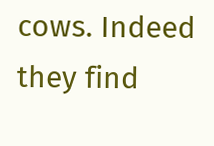cows. Indeed they find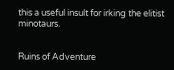this a useful insult for irking the elitist minotaurs.


Ruins of Adventure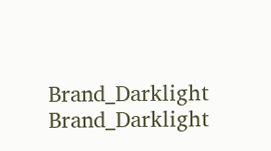Brand_Darklight Brand_Darklight